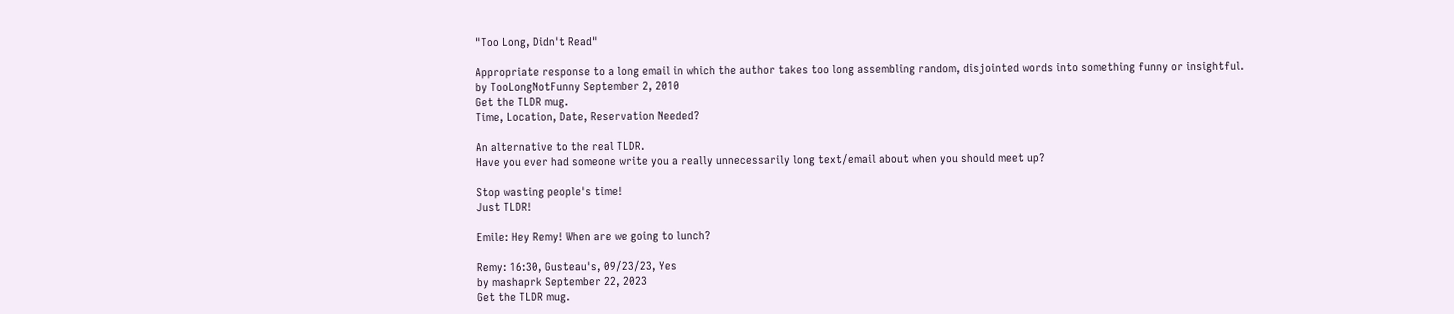"Too Long, Didn't Read"

Appropriate response to a long email in which the author takes too long assembling random, disjointed words into something funny or insightful.
by TooLongNotFunny September 2, 2010
Get the TLDR mug.
Time, Location, Date, Reservation Needed?

An alternative to the real TLDR.
Have you ever had someone write you a really unnecessarily long text/email about when you should meet up?

Stop wasting people's time!
Just TLDR!

Emile: Hey Remy! When are we going to lunch?

Remy: 16:30, Gusteau's, 09/23/23, Yes
by mashaprk September 22, 2023
Get the TLDR mug.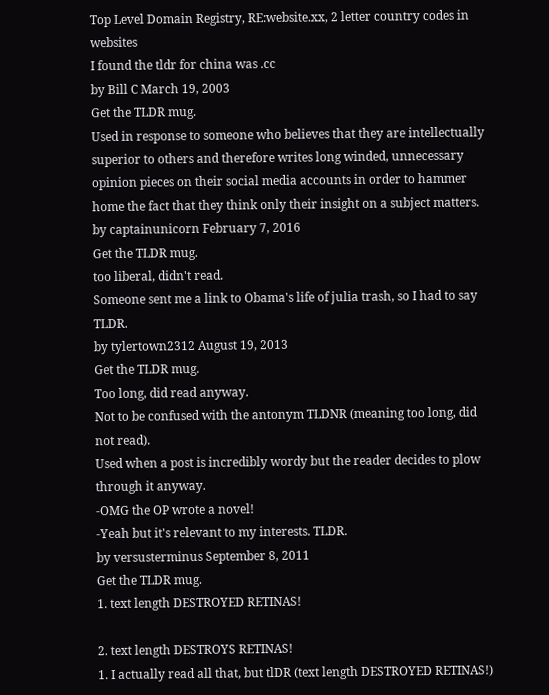Top Level Domain Registry, RE:website.xx, 2 letter country codes in websites
I found the tldr for china was .cc
by Bill C March 19, 2003
Get the TLDR mug.
Used in response to someone who believes that they are intellectually superior to others and therefore writes long winded, unnecessary opinion pieces on their social media accounts in order to hammer home the fact that they think only their insight on a subject matters.
by captainunicorn February 7, 2016
Get the TLDR mug.
too liberal, didn't read.
Someone sent me a link to Obama's life of julia trash, so I had to say TLDR.
by tylertown2312 August 19, 2013
Get the TLDR mug.
Too long, did read anyway.
Not to be confused with the antonym TLDNR (meaning too long, did not read).
Used when a post is incredibly wordy but the reader decides to plow through it anyway.
-OMG the OP wrote a novel!
-Yeah but it's relevant to my interests. TLDR.
by versusterminus September 8, 2011
Get the TLDR mug.
1. text length DESTROYED RETINAS!

2. text length DESTROYS RETINAS!
1. I actually read all that, but tlDR (text length DESTROYED RETINAS!)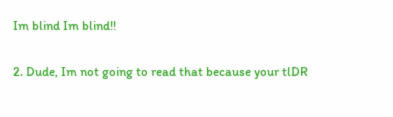Im blind Im blind!!

2. Dude, Im not going to read that because your tlDR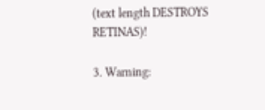(text length DESTROYS RETINAS)!

3. Warning: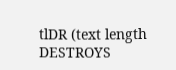tlDR (text length DESTROYS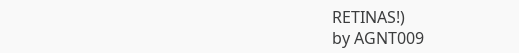RETINAS!)
by AGNT009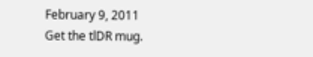February 9, 2011
Get the tlDR mug.